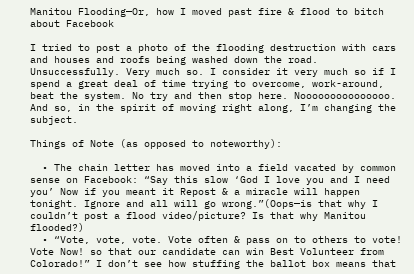Manitou Flooding—Or, how I moved past fire & flood to bitch about Facebook

I tried to post a photo of the flooding destruction with cars and houses and roofs being washed down the road. Unsuccessfully. Very much so. I consider it very much so if I spend a great deal of time trying to overcome, work-around, beat the system. No try and then stop here. Nooooooooooooooo. And so, in the spirit of moving right along, I’m changing the subject.

Things of Note (as opposed to noteworthy):

  • The chain letter has moved into a field vacated by common sense on Facebook: “Say this slow ‘God I love you and I need you’ Now if you meant it Repost & a miracle will happen tonight. Ignore and all will go wrong.”(Oops—is that why I couldn’t post a flood video/picture? Is that why Manitou flooded?)
  • “Vote, vote, vote. Vote often & pass on to others to vote! Vote Now! so that our candidate can win Best Volunteer from Colorado!” I don’t see how stuffing the ballot box means that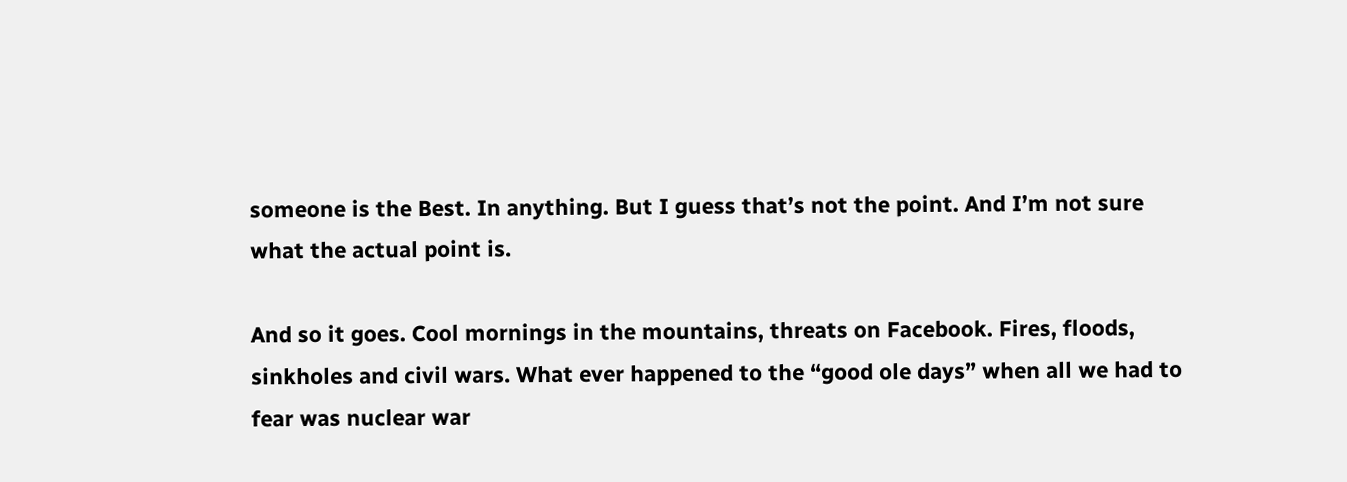someone is the Best. In anything. But I guess that’s not the point. And I’m not sure what the actual point is.

And so it goes. Cool mornings in the mountains, threats on Facebook. Fires, floods, sinkholes and civil wars. What ever happened to the “good ole days” when all we had to fear was nuclear war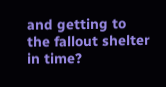and getting to the fallout shelter in time?